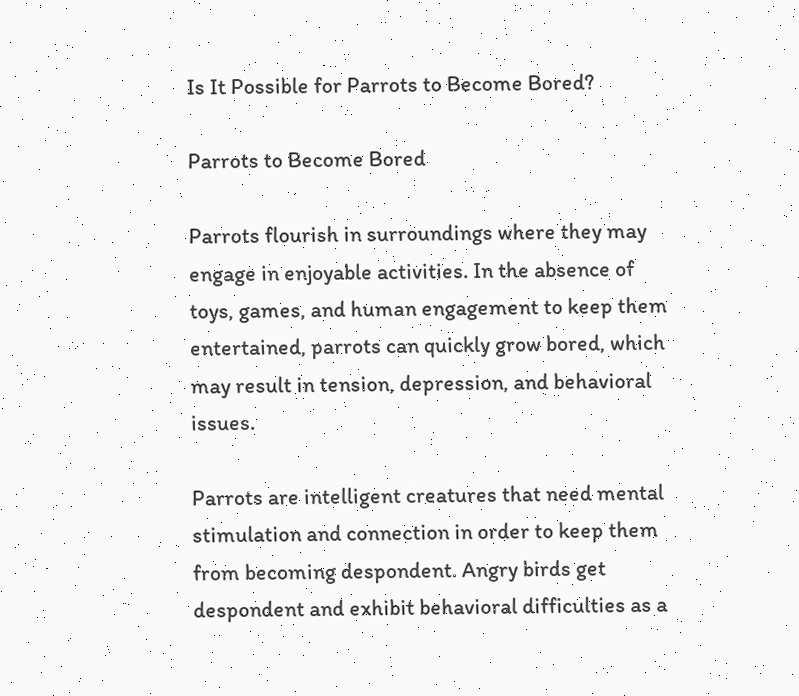Is It Possible for Parrots to Become Bored?

Parrots to Become Bored

Parrots flourish in surroundings where they may engage in enjoyable activities. In the absence of toys, games, and human engagement to keep them entertained, parrots can quickly grow bored, which may result in tension, depression, and behavioral issues.

Parrots are intelligent creatures that need mental stimulation and connection in order to keep them from becoming despondent. Angry birds get despondent and exhibit behavioral difficulties as a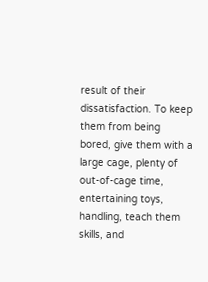result of their dissatisfaction. To keep them from being bored, give them with a large cage, plenty of out-of-cage time, entertaining toys, handling, teach them skills, and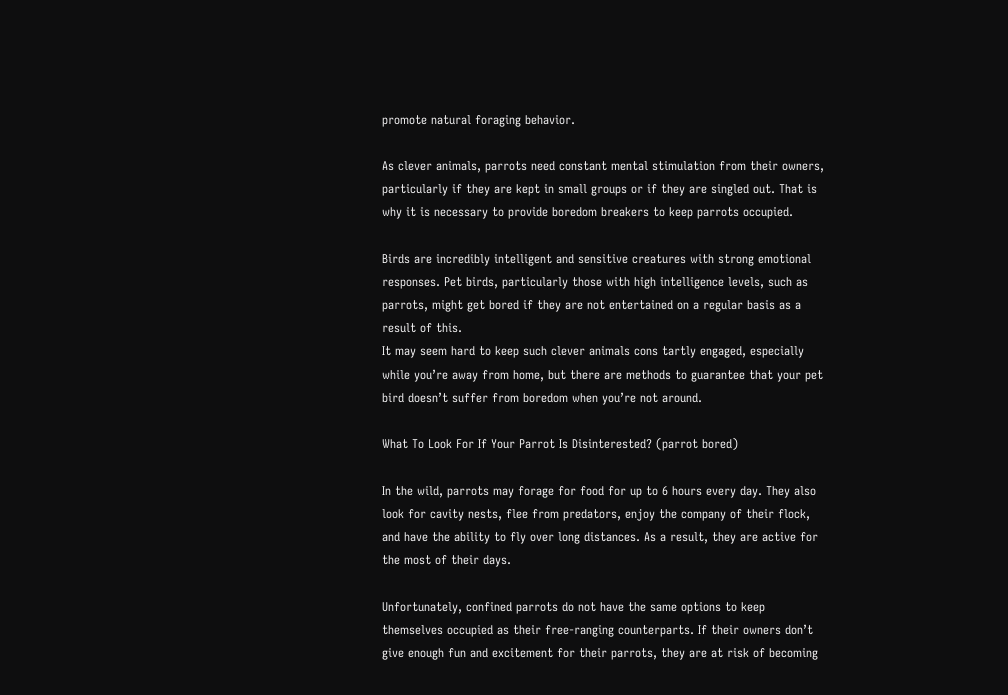promote natural foraging behavior.

As clever animals, parrots need constant mental stimulation from their owners, particularly if they are kept in small groups or if they are singled out. That is why it is necessary to provide boredom breakers to keep parrots occupied.

Birds are incredibly intelligent and sensitive creatures with strong emotional responses. Pet birds, particularly those with high intelligence levels, such as parrots, might get bored if they are not entertained on a regular basis as a result of this.
It may seem hard to keep such clever animals cons tartly engaged, especially while you’re away from home, but there are methods to guarantee that your pet bird doesn’t suffer from boredom when you’re not around.

What To Look For If Your Parrot Is Disinterested? (parrot bored)

In the wild, parrots may forage for food for up to 6 hours every day. They also look for cavity nests, flee from predators, enjoy the company of their flock, and have the ability to fly over long distances. As a result, they are active for the most of their days.

Unfortunately, confined parrots do not have the same options to keep themselves occupied as their free-ranging counterparts. If their owners don’t give enough fun and excitement for their parrots, they are at risk of becoming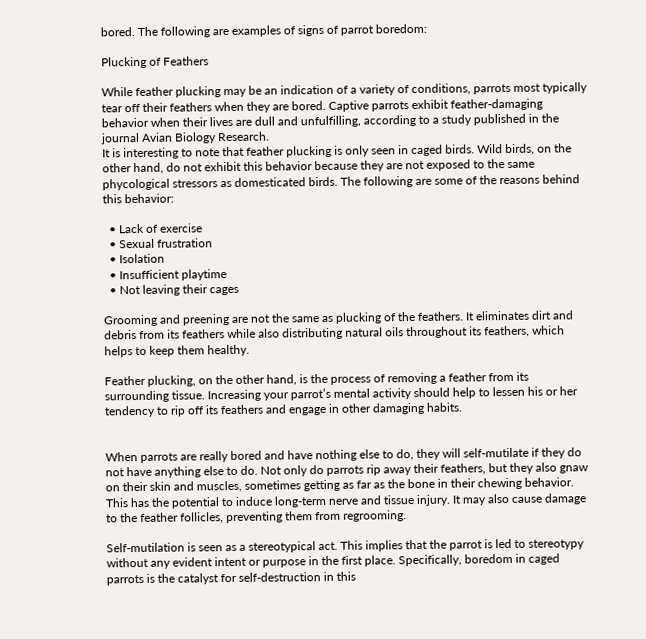bored. The following are examples of signs of parrot boredom:

Plucking of Feathers

While feather plucking may be an indication of a variety of conditions, parrots most typically tear off their feathers when they are bored. Captive parrots exhibit feather-damaging behavior when their lives are dull and unfulfilling, according to a study published in the journal Avian Biology Research.
It is interesting to note that feather plucking is only seen in caged birds. Wild birds, on the other hand, do not exhibit this behavior because they are not exposed to the same phycological stressors as domesticated birds. The following are some of the reasons behind this behavior:

  • Lack of exercise
  • Sexual frustration
  • Isolation
  • Insufficient playtime
  • Not leaving their cages

Grooming and preening are not the same as plucking of the feathers. It eliminates dirt and debris from its feathers while also distributing natural oils throughout its feathers, which helps to keep them healthy.

Feather plucking, on the other hand, is the process of removing a feather from its surrounding tissue. Increasing your parrot’s mental activity should help to lessen his or her tendency to rip off its feathers and engage in other damaging habits.


When parrots are really bored and have nothing else to do, they will self-mutilate if they do not have anything else to do. Not only do parrots rip away their feathers, but they also gnaw on their skin and muscles, sometimes getting as far as the bone in their chewing behavior. This has the potential to induce long-term nerve and tissue injury. It may also cause damage to the feather follicles, preventing them from regrooming.

Self-mutilation is seen as a stereotypical act. This implies that the parrot is led to stereotypy without any evident intent or purpose in the first place. Specifically, boredom in caged parrots is the catalyst for self-destruction in this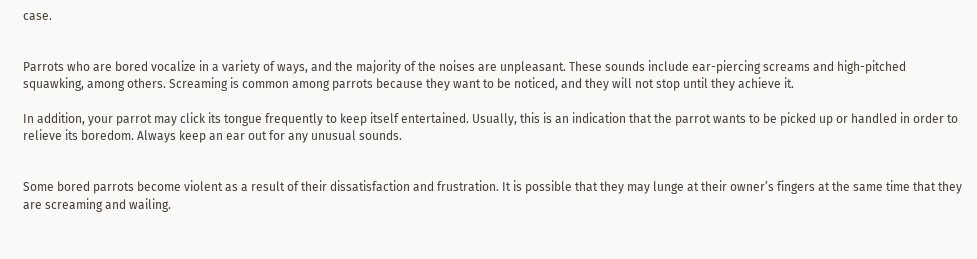case.


Parrots who are bored vocalize in a variety of ways, and the majority of the noises are unpleasant. These sounds include ear-piercing screams and high-pitched squawking, among others. Screaming is common among parrots because they want to be noticed, and they will not stop until they achieve it.

In addition, your parrot may click its tongue frequently to keep itself entertained. Usually, this is an indication that the parrot wants to be picked up or handled in order to relieve its boredom. Always keep an ear out for any unusual sounds.


Some bored parrots become violent as a result of their dissatisfaction and frustration. It is possible that they may lunge at their owner’s fingers at the same time that they are screaming and wailing.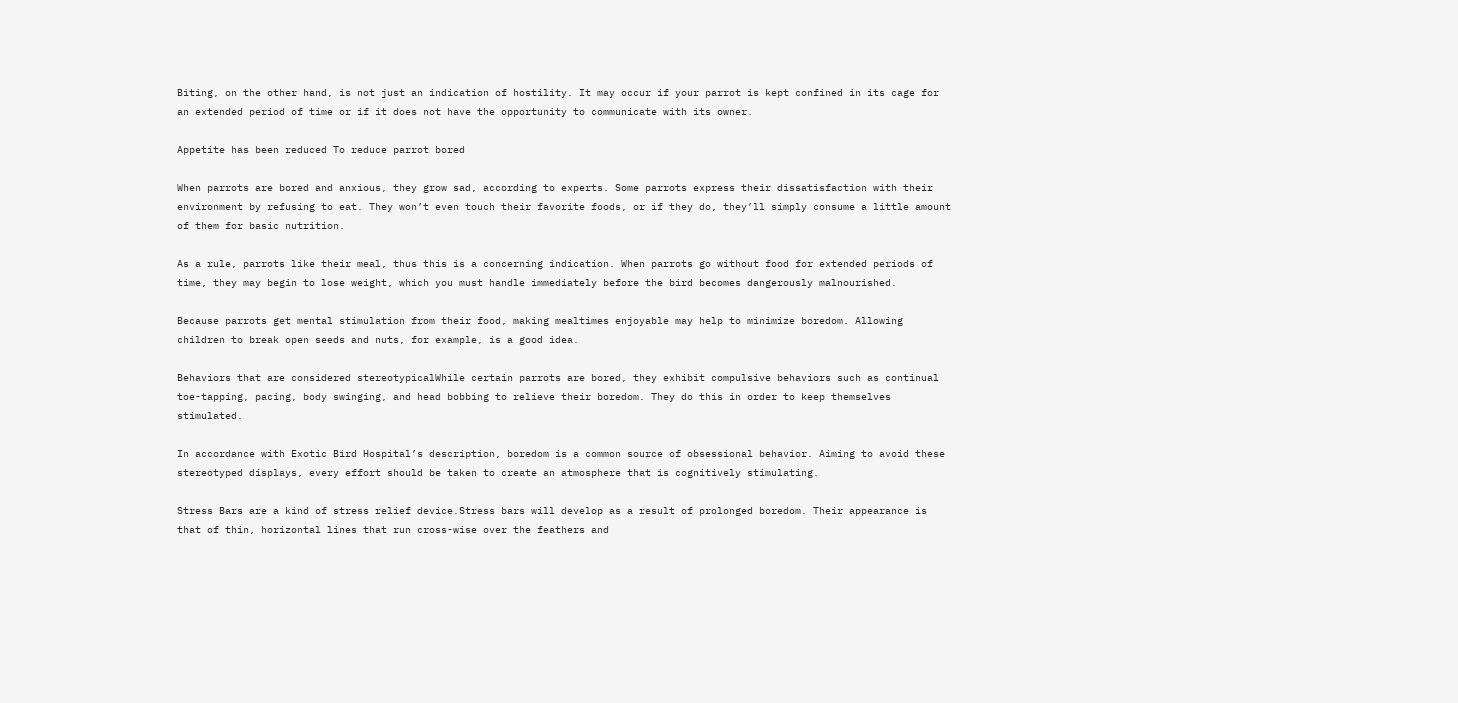Biting, on the other hand, is not just an indication of hostility. It may occur if your parrot is kept confined in its cage for an extended period of time or if it does not have the opportunity to communicate with its owner.

Appetite has been reduced To reduce parrot bored

When parrots are bored and anxious, they grow sad, according to experts. Some parrots express their dissatisfaction with their environment by refusing to eat. They won’t even touch their favorite foods, or if they do, they’ll simply consume a little amount of them for basic nutrition.

As a rule, parrots like their meal, thus this is a concerning indication. When parrots go without food for extended periods of time, they may begin to lose weight, which you must handle immediately before the bird becomes dangerously malnourished.

Because parrots get mental stimulation from their food, making mealtimes enjoyable may help to minimize boredom. Allowing children to break open seeds and nuts, for example, is a good idea.

Behaviors that are considered stereotypicalWhile certain parrots are bored, they exhibit compulsive behaviors such as continual toe-tapping, pacing, body swinging, and head bobbing to relieve their boredom. They do this in order to keep themselves stimulated.

In accordance with Exotic Bird Hospital’s description, boredom is a common source of obsessional behavior. Aiming to avoid these stereotyped displays, every effort should be taken to create an atmosphere that is cognitively stimulating.

Stress Bars are a kind of stress relief device.Stress bars will develop as a result of prolonged boredom. Their appearance is that of thin, horizontal lines that run cross-wise over the feathers and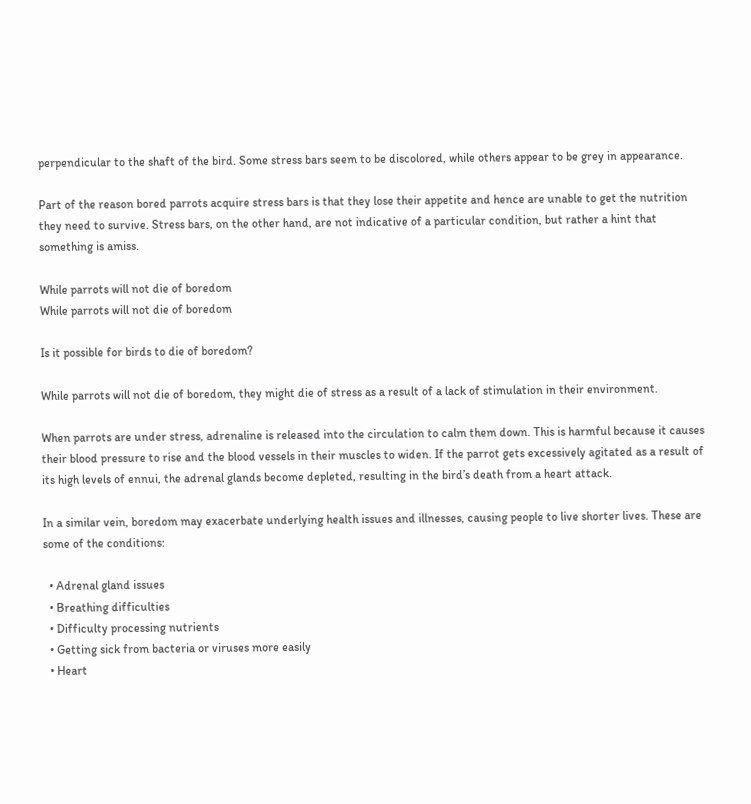perpendicular to the shaft of the bird. Some stress bars seem to be discolored, while others appear to be grey in appearance.

Part of the reason bored parrots acquire stress bars is that they lose their appetite and hence are unable to get the nutrition they need to survive. Stress bars, on the other hand, are not indicative of a particular condition, but rather a hint that something is amiss.

While parrots will not die of boredom
While parrots will not die of boredom

Is it possible for birds to die of boredom?

While parrots will not die of boredom, they might die of stress as a result of a lack of stimulation in their environment.

When parrots are under stress, adrenaline is released into the circulation to calm them down. This is harmful because it causes their blood pressure to rise and the blood vessels in their muscles to widen. If the parrot gets excessively agitated as a result of its high levels of ennui, the adrenal glands become depleted, resulting in the bird’s death from a heart attack.

In a similar vein, boredom may exacerbate underlying health issues and illnesses, causing people to live shorter lives. These are some of the conditions:

  • Adrenal gland issues
  • Breathing difficulties
  • Difficulty processing nutrients
  • Getting sick from bacteria or viruses more easily
  • Heart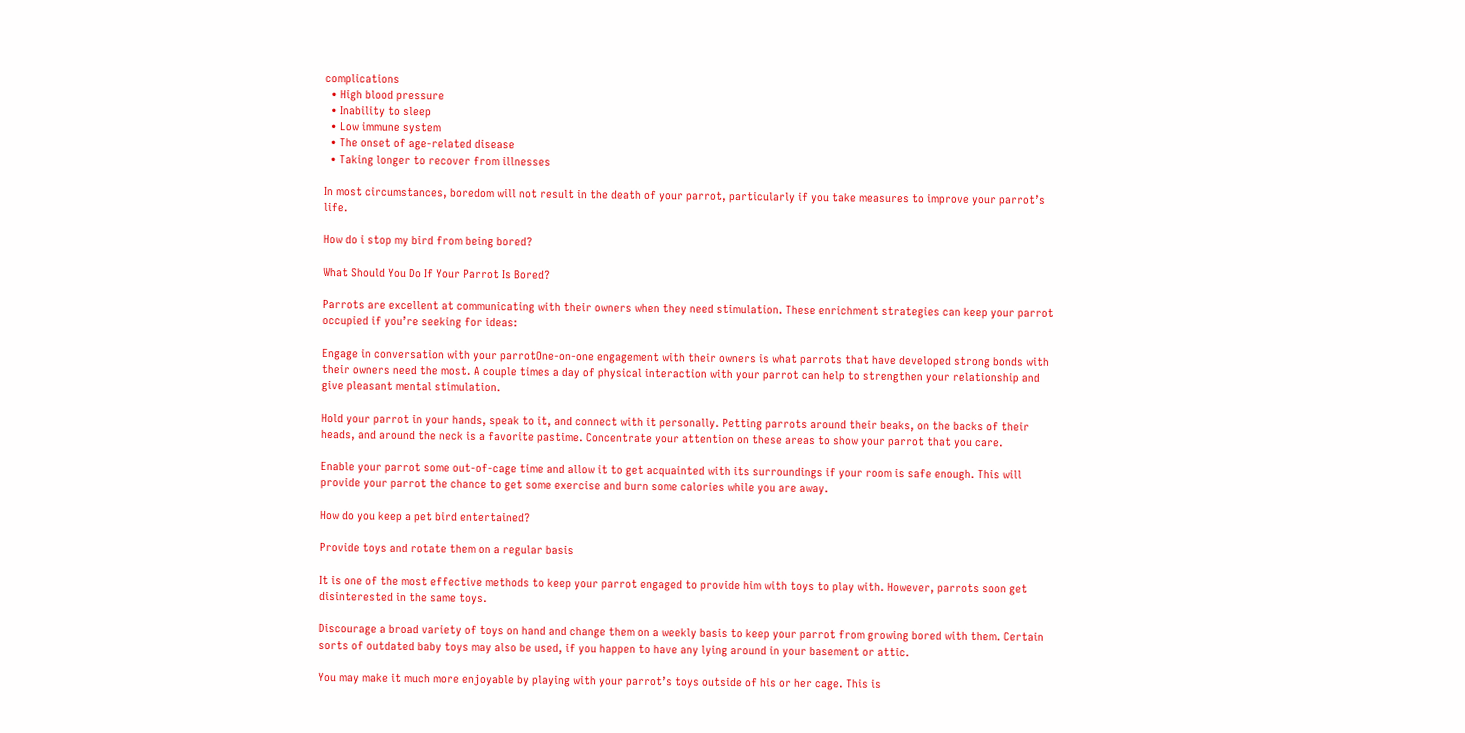complications
  • High blood pressure
  • Inability to sleep
  • Low immune system
  • The onset of age-related disease
  • Taking longer to recover from illnesses

In most circumstances, boredom will not result in the death of your parrot, particularly if you take measures to improve your parrot’s life.

How do i stop my bird from being bored?

What Should You Do If Your Parrot Is Bored?

Parrots are excellent at communicating with their owners when they need stimulation. These enrichment strategies can keep your parrot occupied if you’re seeking for ideas:

Engage in conversation with your parrotOne-on-one engagement with their owners is what parrots that have developed strong bonds with their owners need the most. A couple times a day of physical interaction with your parrot can help to strengthen your relationship and give pleasant mental stimulation.

Hold your parrot in your hands, speak to it, and connect with it personally. Petting parrots around their beaks, on the backs of their heads, and around the neck is a favorite pastime. Concentrate your attention on these areas to show your parrot that you care.

Enable your parrot some out-of-cage time and allow it to get acquainted with its surroundings if your room is safe enough. This will provide your parrot the chance to get some exercise and burn some calories while you are away.

How do you keep a pet bird entertained?

Provide toys and rotate them on a regular basis

It is one of the most effective methods to keep your parrot engaged to provide him with toys to play with. However, parrots soon get disinterested in the same toys.

Discourage a broad variety of toys on hand and change them on a weekly basis to keep your parrot from growing bored with them. Certain sorts of outdated baby toys may also be used, if you happen to have any lying around in your basement or attic.

You may make it much more enjoyable by playing with your parrot’s toys outside of his or her cage. This is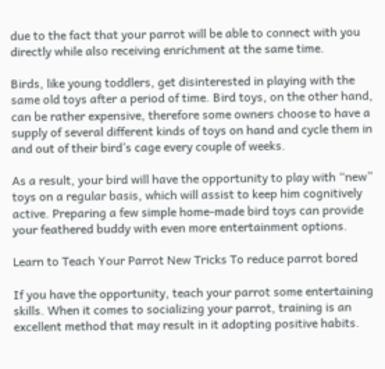due to the fact that your parrot will be able to connect with you directly while also receiving enrichment at the same time.

Birds, like young toddlers, get disinterested in playing with the same old toys after a period of time. Bird toys, on the other hand, can be rather expensive, therefore some owners choose to have a supply of several different kinds of toys on hand and cycle them in and out of their bird’s cage every couple of weeks.

As a result, your bird will have the opportunity to play with “new” toys on a regular basis, which will assist to keep him cognitively active. Preparing a few simple home-made bird toys can provide your feathered buddy with even more entertainment options.

Learn to Teach Your Parrot New Tricks To reduce parrot bored

If you have the opportunity, teach your parrot some entertaining skills. When it comes to socializing your parrot, training is an excellent method that may result in it adopting positive habits.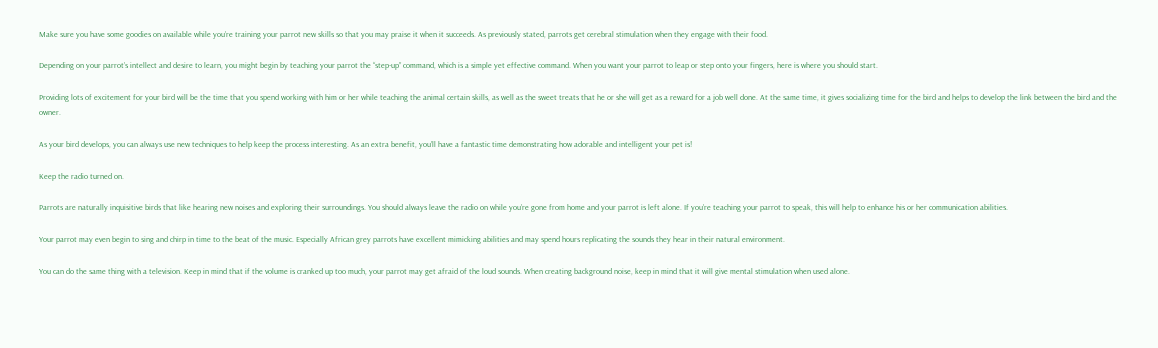Make sure you have some goodies on available while you’re training your parrot new skills so that you may praise it when it succeeds. As previously stated, parrots get cerebral stimulation when they engage with their food.

Depending on your parrot’s intellect and desire to learn, you might begin by teaching your parrot the “step-up” command, which is a simple yet effective command. When you want your parrot to leap or step onto your fingers, here is where you should start.

Providing lots of excitement for your bird will be the time that you spend working with him or her while teaching the animal certain skills, as well as the sweet treats that he or she will get as a reward for a job well done. At the same time, it gives socializing time for the bird and helps to develop the link between the bird and the owner.

As your bird develops, you can always use new techniques to help keep the process interesting. As an extra benefit, you’ll have a fantastic time demonstrating how adorable and intelligent your pet is!

Keep the radio turned on.

Parrots are naturally inquisitive birds that like hearing new noises and exploring their surroundings. You should always leave the radio on while you’re gone from home and your parrot is left alone. If you’re teaching your parrot to speak, this will help to enhance his or her communication abilities.

Your parrot may even begin to sing and chirp in time to the beat of the music. Especially African grey parrots have excellent mimicking abilities and may spend hours replicating the sounds they hear in their natural environment.

You can do the same thing with a television. Keep in mind that if the volume is cranked up too much, your parrot may get afraid of the loud sounds. When creating background noise, keep in mind that it will give mental stimulation when used alone.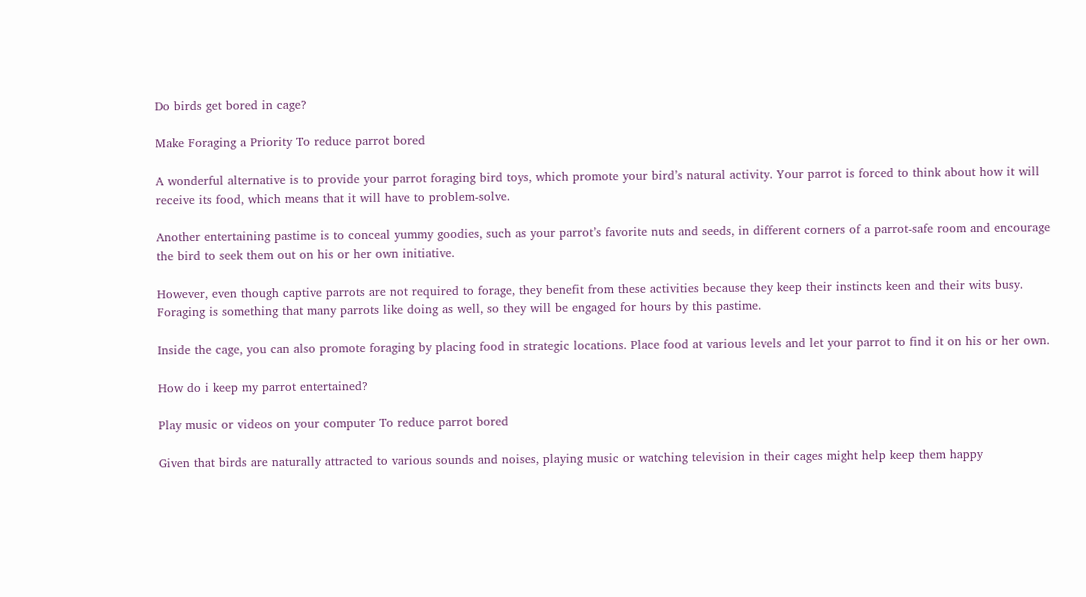Do birds get bored in cage?

Make Foraging a Priority To reduce parrot bored

A wonderful alternative is to provide your parrot foraging bird toys, which promote your bird’s natural activity. Your parrot is forced to think about how it will receive its food, which means that it will have to problem-solve.

Another entertaining pastime is to conceal yummy goodies, such as your parrot’s favorite nuts and seeds, in different corners of a parrot-safe room and encourage the bird to seek them out on his or her own initiative.

However, even though captive parrots are not required to forage, they benefit from these activities because they keep their instincts keen and their wits busy. Foraging is something that many parrots like doing as well, so they will be engaged for hours by this pastime.

Inside the cage, you can also promote foraging by placing food in strategic locations. Place food at various levels and let your parrot to find it on his or her own.

How do i keep my parrot entertained?

Play music or videos on your computer To reduce parrot bored

Given that birds are naturally attracted to various sounds and noises, playing music or watching television in their cages might help keep them happy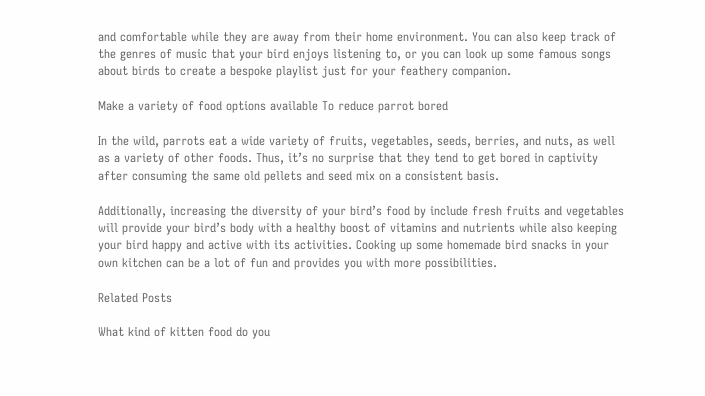and comfortable while they are away from their home environment. You can also keep track of the genres of music that your bird enjoys listening to, or you can look up some famous songs about birds to create a bespoke playlist just for your feathery companion.

Make a variety of food options available To reduce parrot bored

In the wild, parrots eat a wide variety of fruits, vegetables, seeds, berries, and nuts, as well as a variety of other foods. Thus, it’s no surprise that they tend to get bored in captivity after consuming the same old pellets and seed mix on a consistent basis.

Additionally, increasing the diversity of your bird’s food by include fresh fruits and vegetables will provide your bird’s body with a healthy boost of vitamins and nutrients while also keeping your bird happy and active with its activities. Cooking up some homemade bird snacks in your own kitchen can be a lot of fun and provides you with more possibilities.

Related Posts

What kind of kitten food do you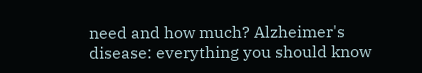need and how much? Alzheimer's disease: everything you should know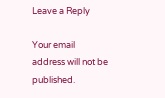Leave a Reply

Your email address will not be published.